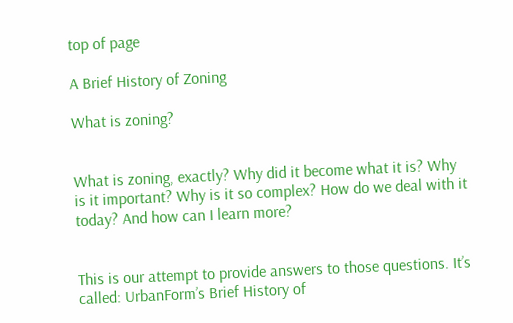top of page

A Brief History of Zoning

What is zoning?


What is zoning, exactly? Why did it become what it is? Why is it important? Why is it so complex? How do we deal with it today? And how can I learn more?


This is our attempt to provide answers to those questions. It’s called: UrbanForm’s Brief History of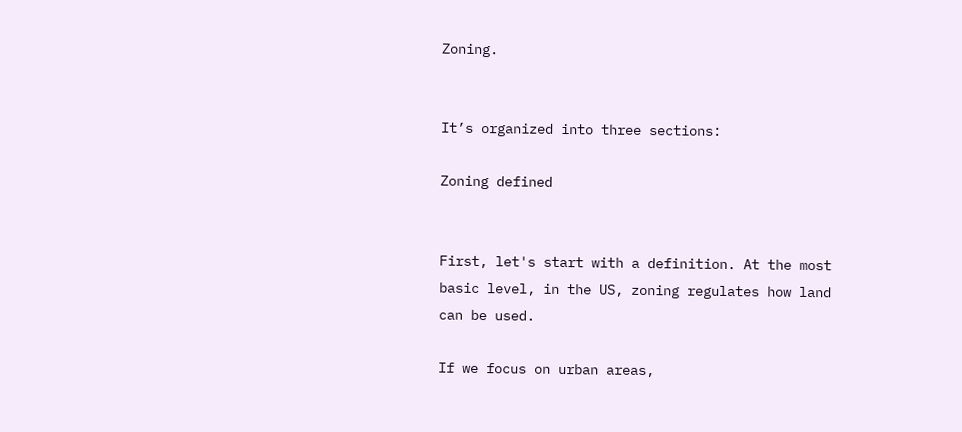Zoning.


It’s organized into three sections:

Zoning defined


First, let's start with a definition. At the most basic level, in the US, zoning regulates how land can be used.

If we focus on urban areas,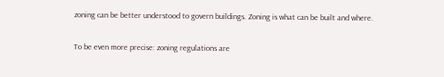zoning can be better understood to govern buildings. Zoning is what can be built and where.

To be even more precise: zoning regulations are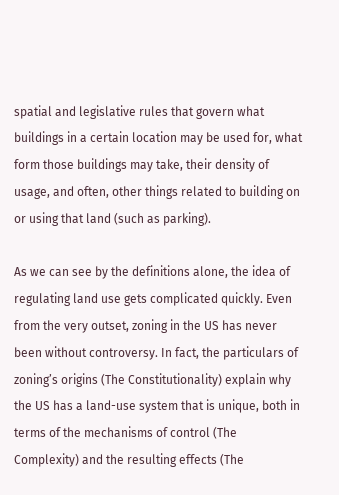spatial and legislative rules that govern what buildings in a certain location may be used for, what form those buildings may take, their density of usage, and often, other things related to building on or using that land (such as parking).

As we can see by the definitions alone, the idea of regulating land use gets complicated quickly. Even from the very outset, zoning in the US has never been without controversy. In fact, the particulars of zoning’s origins (The Constitutionality) explain why the US has a land-use system that is unique, both in terms of the mechanisms of control (The Complexity) and the resulting effects (The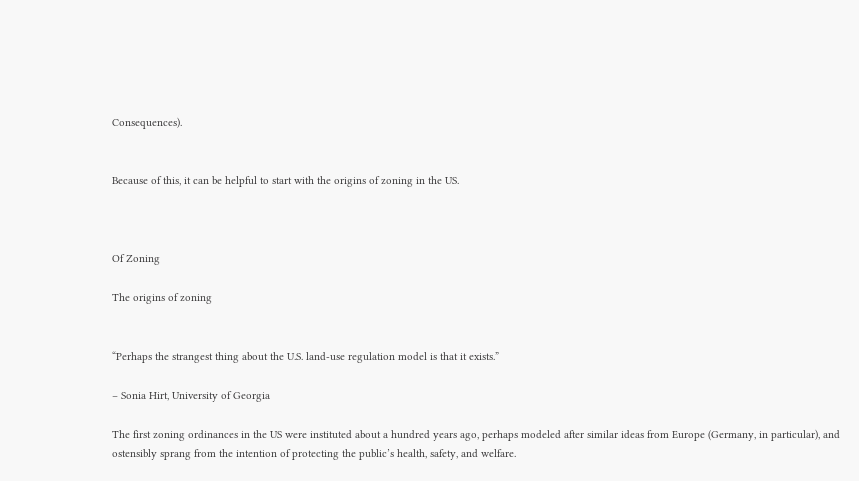Consequences).


Because of this, it can be helpful to start with the origins of zoning in the US.



Of Zoning

The origins of zoning


“Perhaps the strangest thing about the U.S. land-use regulation model is that it exists.”

– Sonia Hirt, University of Georgia

The first zoning ordinances in the US were instituted about a hundred years ago, perhaps modeled after similar ideas from Europe (Germany, in particular), and ostensibly sprang from the intention of protecting the public’s health, safety, and welfare.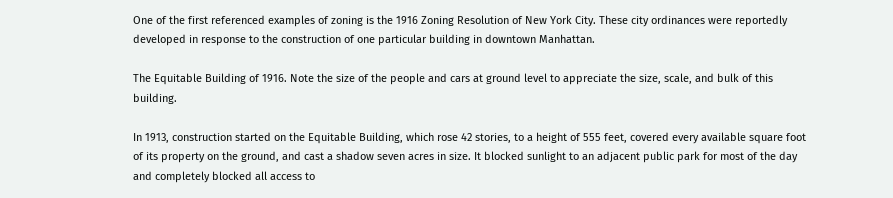One of the first referenced examples of zoning is the 1916 Zoning Resolution of New York City. These city ordinances were reportedly developed in response to the construction of one particular building in downtown Manhattan.

The Equitable Building of 1916. Note the size of the people and cars at ground level to appreciate the size, scale, and bulk of this building.

In 1913, construction started on the Equitable Building, which rose 42 stories, to a height of 555 feet, covered every available square foot of its property on the ground, and cast a shadow seven acres in size. It blocked sunlight to an adjacent public park for most of the day and completely blocked all access to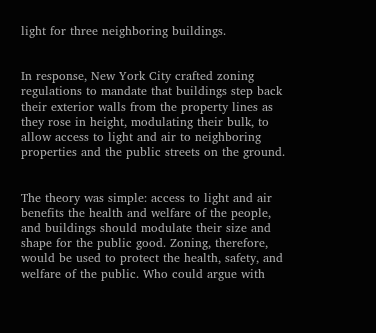light for three neighboring buildings.


In response, New York City crafted zoning regulations to mandate that buildings step back their exterior walls from the property lines as they rose in height, modulating their bulk, to allow access to light and air to neighboring properties and the public streets on the ground.


The theory was simple: access to light and air benefits the health and welfare of the people, and buildings should modulate their size and shape for the public good. Zoning, therefore, would be used to protect the health, safety, and welfare of the public. Who could argue with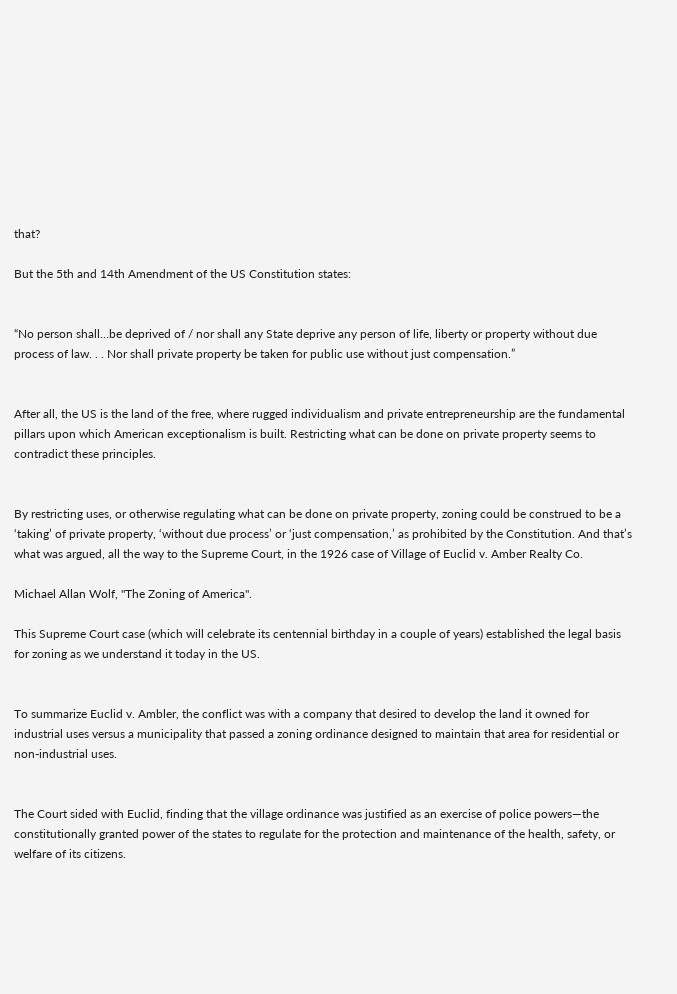that?

But the 5th and 14th Amendment of the US Constitution states:


“No person shall…be deprived of / nor shall any State deprive any person of life, liberty or property without due process of law. . . Nor shall private property be taken for public use without just compensation.”


After all, the US is the land of the free, where rugged individualism and private entrepreneurship are the fundamental pillars upon which American exceptionalism is built. Restricting what can be done on private property seems to contradict these principles.


By restricting uses, or otherwise regulating what can be done on private property, zoning could be construed to be a ‘taking’ of private property, ‘without due process’ or ‘just compensation,’ as prohibited by the Constitution. And that’s what was argued, all the way to the Supreme Court, in the 1926 case of Village of Euclid v. Amber Realty Co.

Michael Allan Wolf, "The Zoning of America".

This Supreme Court case (which will celebrate its centennial birthday in a couple of years) established the legal basis for zoning as we understand it today in the US.


To summarize Euclid v. Ambler, the conflict was with a company that desired to develop the land it owned for industrial uses versus a municipality that passed a zoning ordinance designed to maintain that area for residential or non-industrial uses.


The Court sided with Euclid, finding that the village ordinance was justified as an exercise of police powers—the constitutionally granted power of the states to regulate for the protection and maintenance of the health, safety, or welfare of its citizens.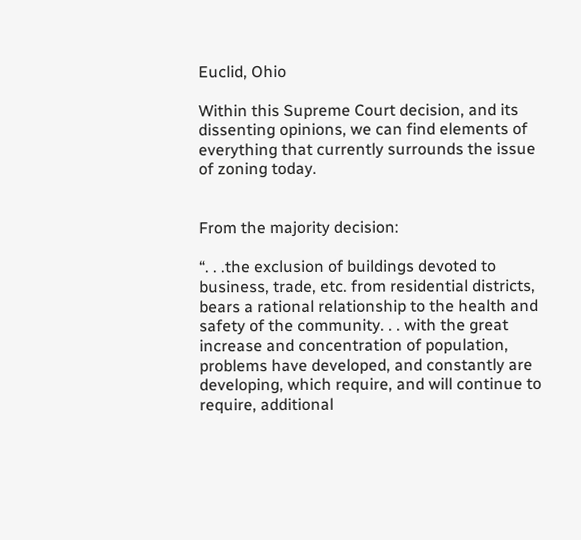Euclid, Ohio

Within this Supreme Court decision, and its dissenting opinions, we can find elements of everything that currently surrounds the issue of zoning today.


From the majority decision:

“. . .the exclusion of buildings devoted to business, trade, etc. from residential districts, bears a rational relationship to the health and safety of the community. . . with the great increase and concentration of population, problems have developed, and constantly are developing, which require, and will continue to require, additional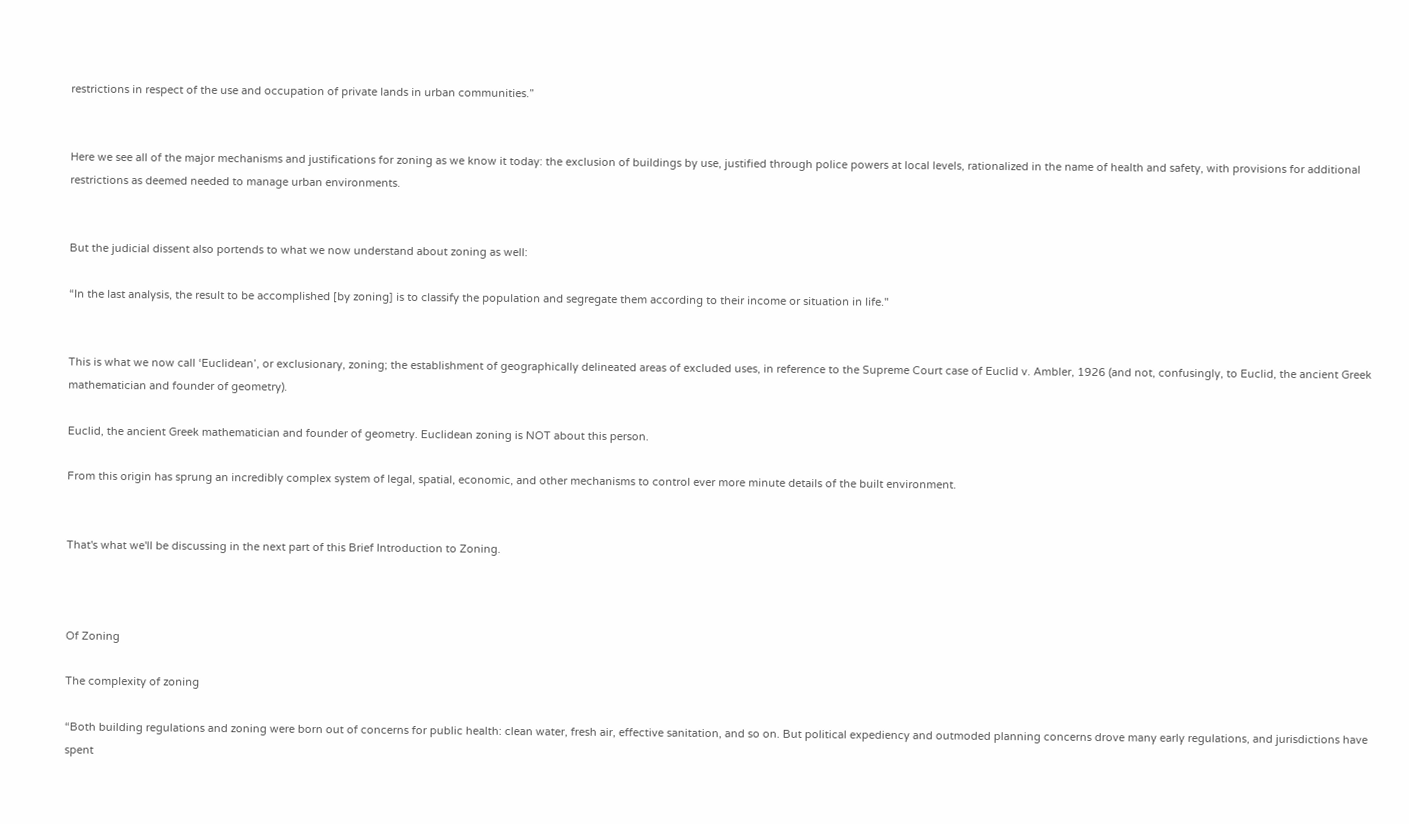restrictions in respect of the use and occupation of private lands in urban communities.”


Here we see all of the major mechanisms and justifications for zoning as we know it today: the exclusion of buildings by use, justified through police powers at local levels, rationalized in the name of health and safety, with provisions for additional restrictions as deemed needed to manage urban environments.


But the judicial dissent also portends to what we now understand about zoning as well:

“In the last analysis, the result to be accomplished [by zoning] is to classify the population and segregate them according to their income or situation in life."


This is what we now call ‘Euclidean’, or exclusionary, zoning; the establishment of geographically delineated areas of excluded uses, in reference to the Supreme Court case of Euclid v. Ambler, 1926 (and not, confusingly, to Euclid, the ancient Greek mathematician and founder of geometry).

Euclid, the ancient Greek mathematician and founder of geometry. Euclidean zoning is NOT about this person.

From this origin has sprung an incredibly complex system of legal, spatial, economic, and other mechanisms to control ever more minute details of the built environment.


That's what we'll be discussing in the next part of this Brief Introduction to Zoning.



Of Zoning

The complexity of zoning

“Both building regulations and zoning were born out of concerns for public health: clean water, fresh air, effective sanitation, and so on. But political expediency and outmoded planning concerns drove many early regulations, and jurisdictions have spent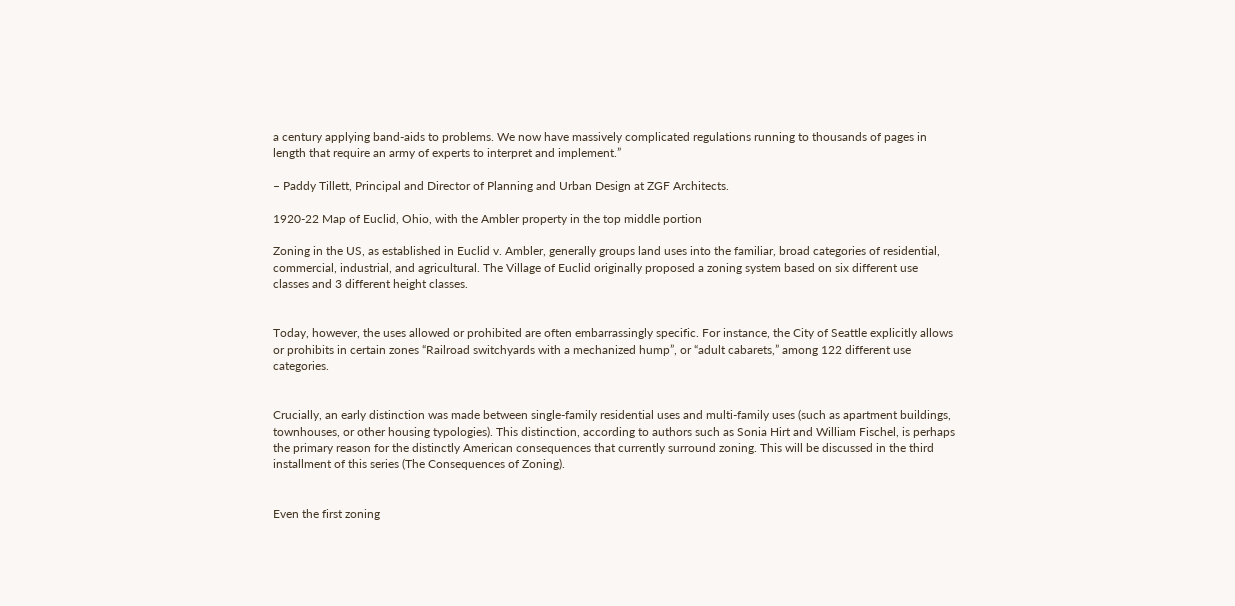a century applying band-aids to problems. We now have massively complicated regulations running to thousands of pages in length that require an army of experts to interpret and implement.”

– Paddy Tillett, Principal and Director of Planning and Urban Design at ZGF Architects.

1920-22 Map of Euclid, Ohio, with the Ambler property in the top middle portion

Zoning in the US, as established in Euclid v. Ambler, generally groups land uses into the familiar, broad categories of residential, commercial, industrial, and agricultural. The Village of Euclid originally proposed a zoning system based on six different use classes and 3 different height classes.


Today, however, the uses allowed or prohibited are often embarrassingly specific. For instance, the City of Seattle explicitly allows or prohibits in certain zones “Railroad switchyards with a mechanized hump”, or “adult cabarets,” among 122 different use categories.


Crucially, an early distinction was made between single-family residential uses and multi-family uses (such as apartment buildings, townhouses, or other housing typologies). This distinction, according to authors such as Sonia Hirt and William Fischel, is perhaps the primary reason for the distinctly American consequences that currently surround zoning. This will be discussed in the third installment of this series (The Consequences of Zoning).


Even the first zoning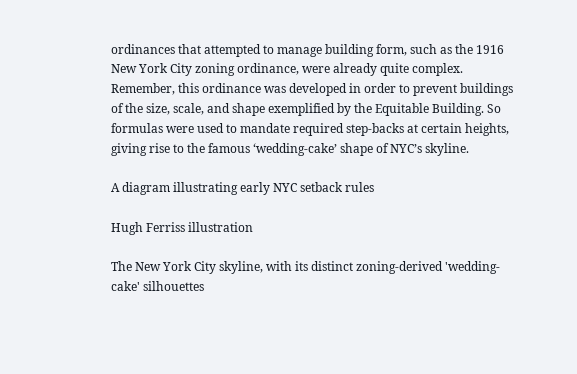ordinances that attempted to manage building form, such as the 1916 New York City zoning ordinance, were already quite complex. Remember, this ordinance was developed in order to prevent buildings of the size, scale, and shape exemplified by the Equitable Building. So formulas were used to mandate required step-backs at certain heights, giving rise to the famous ‘wedding-cake’ shape of NYC’s skyline.

A diagram illustrating early NYC setback rules

Hugh Ferriss illustration

The New York City skyline, with its distinct zoning-derived 'wedding-cake' silhouettes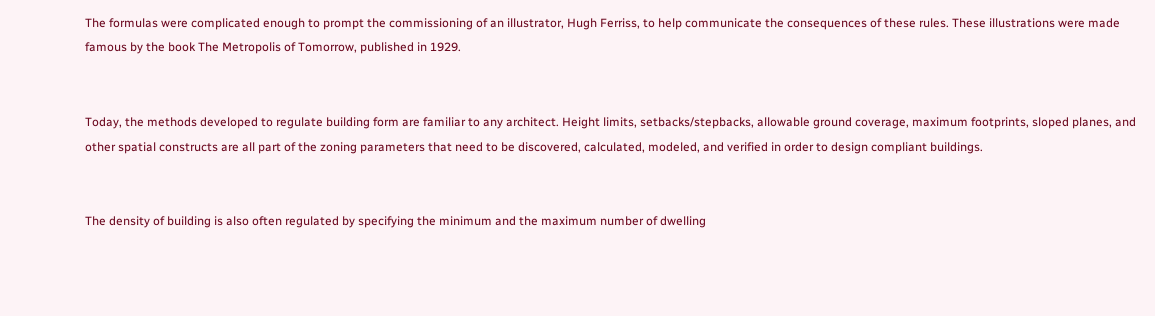The formulas were complicated enough to prompt the commissioning of an illustrator, Hugh Ferriss, to help communicate the consequences of these rules. These illustrations were made famous by the book The Metropolis of Tomorrow, published in 1929.


Today, the methods developed to regulate building form are familiar to any architect. Height limits, setbacks/stepbacks, allowable ground coverage, maximum footprints, sloped planes, and other spatial constructs are all part of the zoning parameters that need to be discovered, calculated, modeled, and verified in order to design compliant buildings.


The density of building is also often regulated by specifying the minimum and the maximum number of dwelling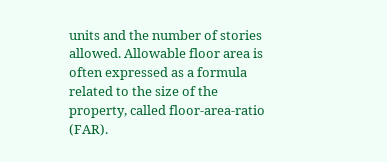units and the number of stories allowed. Allowable floor area is often expressed as a formula related to the size of the property, called floor-area-ratio (FAR).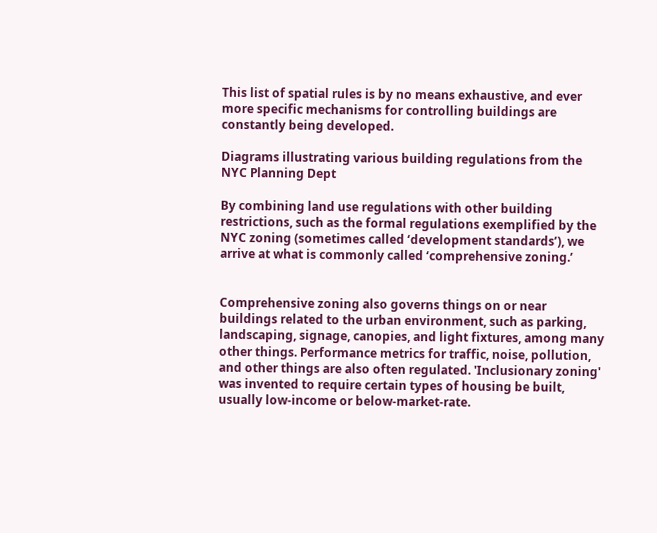This list of spatial rules is by no means exhaustive, and ever more specific mechanisms for controlling buildings are constantly being developed.

Diagrams illustrating various building regulations from the NYC Planning Dept

By combining land use regulations with other building restrictions, such as the formal regulations exemplified by the NYC zoning (sometimes called ‘development standards’), we arrive at what is commonly called ‘comprehensive zoning.’


Comprehensive zoning also governs things on or near buildings related to the urban environment, such as parking, landscaping, signage, canopies, and light fixtures, among many other things. Performance metrics for traffic, noise, pollution, and other things are also often regulated. 'Inclusionary zoning' was invented to require certain types of housing be built, usually low-income or below-market-rate.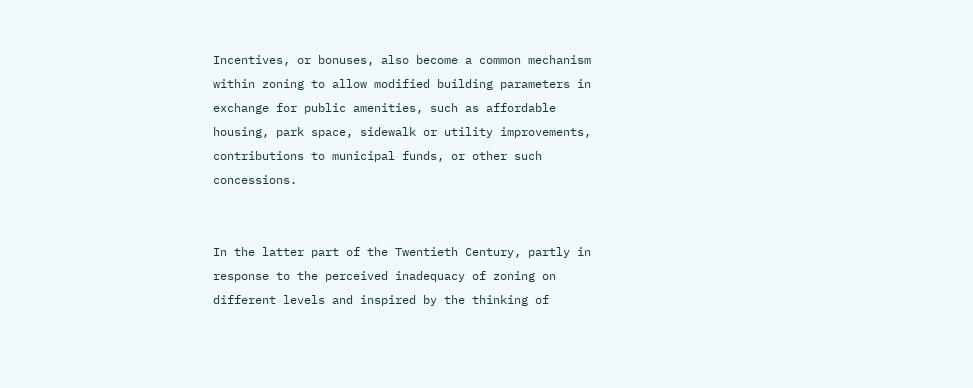Incentives, or bonuses, also become a common mechanism within zoning to allow modified building parameters in exchange for public amenities, such as affordable housing, park space, sidewalk or utility improvements, contributions to municipal funds, or other such concessions.


In the latter part of the Twentieth Century, partly in response to the perceived inadequacy of zoning on different levels and inspired by the thinking of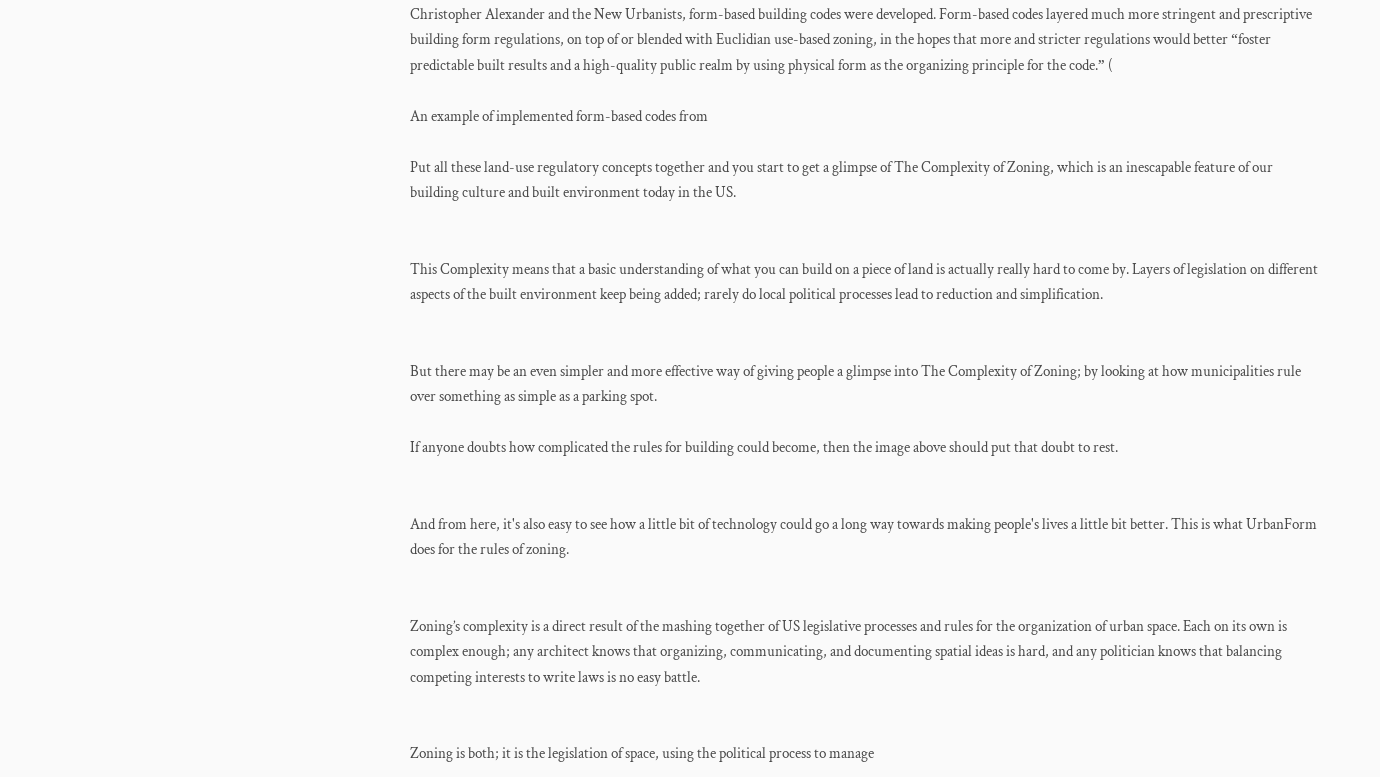Christopher Alexander and the New Urbanists, form-based building codes were developed. Form-based codes layered much more stringent and prescriptive building form regulations, on top of or blended with Euclidian use-based zoning, in the hopes that more and stricter regulations would better “foster predictable built results and a high-quality public realm by using physical form as the organizing principle for the code.” (

An example of implemented form-based codes from

Put all these land-use regulatory concepts together and you start to get a glimpse of The Complexity of Zoning, which is an inescapable feature of our building culture and built environment today in the US.


This Complexity means that a basic understanding of what you can build on a piece of land is actually really hard to come by. Layers of legislation on different aspects of the built environment keep being added; rarely do local political processes lead to reduction and simplification.


But there may be an even simpler and more effective way of giving people a glimpse into The Complexity of Zoning; by looking at how municipalities rule over something as simple as a parking spot.

If anyone doubts how complicated the rules for building could become, then the image above should put that doubt to rest.


And from here, it's also easy to see how a little bit of technology could go a long way towards making people's lives a little bit better. This is what UrbanForm does for the rules of zoning.


Zoning’s complexity is a direct result of the mashing together of US legislative processes and rules for the organization of urban space. Each on its own is complex enough; any architect knows that organizing, communicating, and documenting spatial ideas is hard, and any politician knows that balancing competing interests to write laws is no easy battle.


Zoning is both; it is the legislation of space, using the political process to manage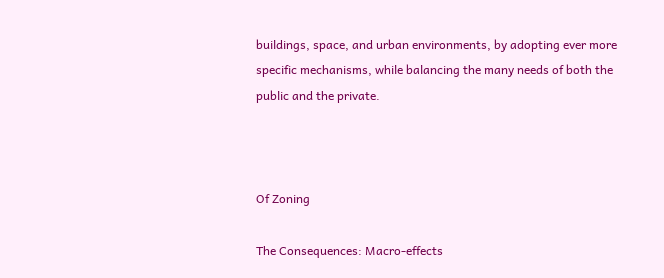buildings, space, and urban environments, by adopting ever more specific mechanisms, while balancing the many needs of both the public and the private.



Of Zoning

The Consequences: Macro-effects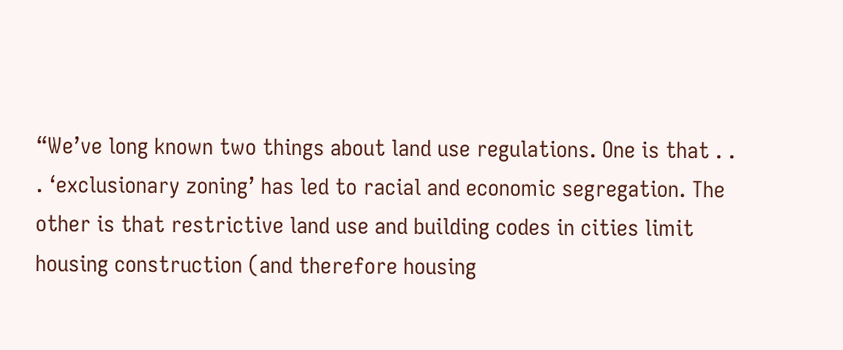“We’ve long known two things about land use regulations. One is that . . . ‘exclusionary zoning’ has led to racial and economic segregation. The other is that restrictive land use and building codes in cities limit housing construction (and therefore housing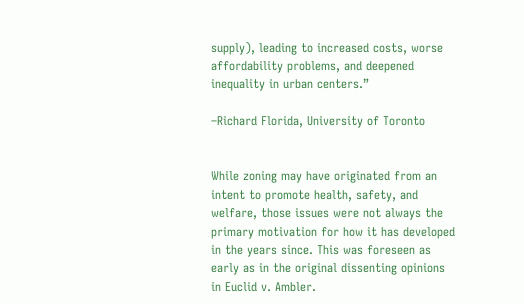supply), leading to increased costs, worse affordability problems, and deepened inequality in urban centers.”

–Richard Florida, University of Toronto


While zoning may have originated from an intent to promote health, safety, and welfare, those issues were not always the primary motivation for how it has developed in the years since. This was foreseen as early as in the original dissenting opinions in Euclid v. Ambler.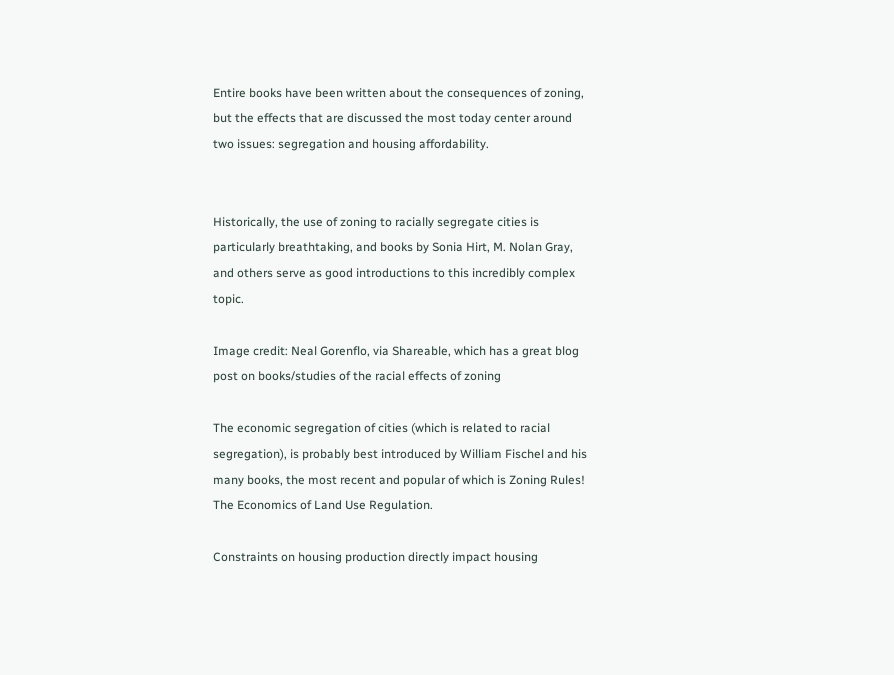Entire books have been written about the consequences of zoning, but the effects that are discussed the most today center around two issues: segregation and housing affordability.


Historically, the use of zoning to racially segregate cities is particularly breathtaking, and books by Sonia Hirt, M. Nolan Gray, and others serve as good introductions to this incredibly complex topic.

Image credit: Neal Gorenflo, via Shareable, which has a great blog post on books/studies of the racial effects of zoning

The economic segregation of cities (which is related to racial segregation), is probably best introduced by William Fischel and his many books, the most recent and popular of which is Zoning Rules! The Economics of Land Use Regulation.

Constraints on housing production directly impact housing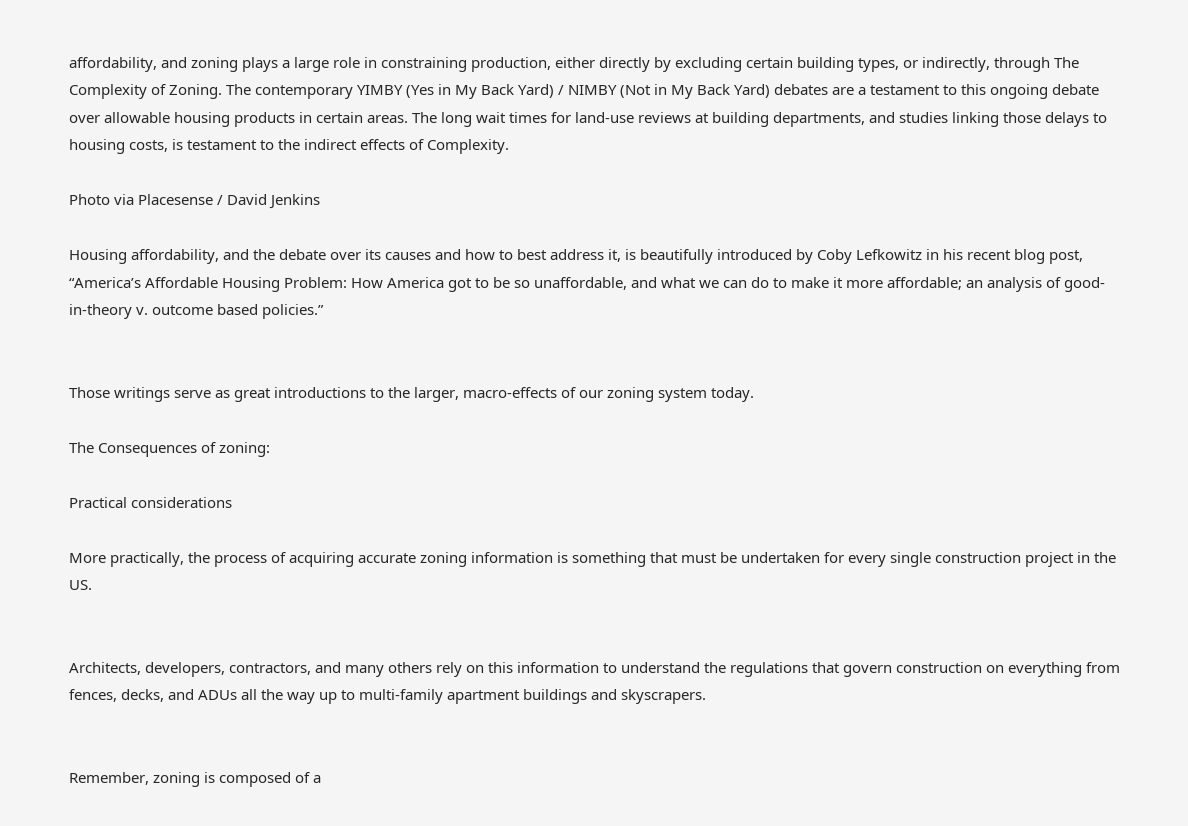affordability, and zoning plays a large role in constraining production, either directly by excluding certain building types, or indirectly, through The Complexity of Zoning. The contemporary YIMBY (Yes in My Back Yard) / NIMBY (Not in My Back Yard) debates are a testament to this ongoing debate over allowable housing products in certain areas. The long wait times for land-use reviews at building departments, and studies linking those delays to housing costs, is testament to the indirect effects of Complexity.

Photo via Placesense / David Jenkins

Housing affordability, and the debate over its causes and how to best address it, is beautifully introduced by Coby Lefkowitz in his recent blog post, “America’s Affordable Housing Problem: How America got to be so unaffordable, and what we can do to make it more affordable; an analysis of good-in-theory v. outcome based policies.”


Those writings serve as great introductions to the larger, macro-effects of our zoning system today.

The Consequences of zoning:

Practical considerations

More practically, the process of acquiring accurate zoning information is something that must be undertaken for every single construction project in the US.


Architects, developers, contractors, and many others rely on this information to understand the regulations that govern construction on everything from fences, decks, and ADUs all the way up to multi-family apartment buildings and skyscrapers.


Remember, zoning is composed of a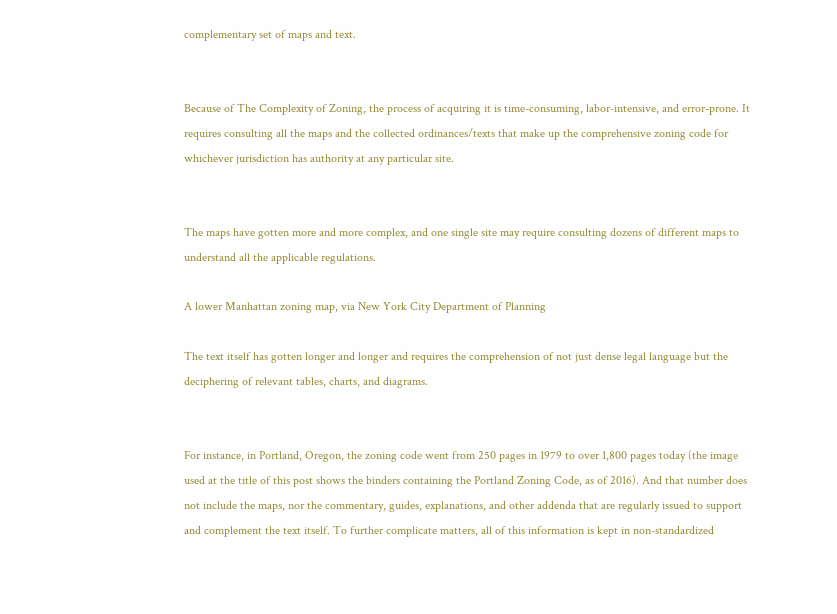complementary set of maps and text.


Because of The Complexity of Zoning, the process of acquiring it is time-consuming, labor-intensive, and error-prone. It requires consulting all the maps and the collected ordinances/texts that make up the comprehensive zoning code for whichever jurisdiction has authority at any particular site.


The maps have gotten more and more complex, and one single site may require consulting dozens of different maps to understand all the applicable regulations.

A lower Manhattan zoning map, via New York City Department of Planning

The text itself has gotten longer and longer and requires the comprehension of not just dense legal language but the deciphering of relevant tables, charts, and diagrams.


For instance, in Portland, Oregon, the zoning code went from 250 pages in 1979 to over 1,800 pages today (the image used at the title of this post shows the binders containing the Portland Zoning Code, as of 2016). And that number does not include the maps, nor the commentary, guides, explanations, and other addenda that are regularly issued to support and complement the text itself. To further complicate matters, all of this information is kept in non-standardized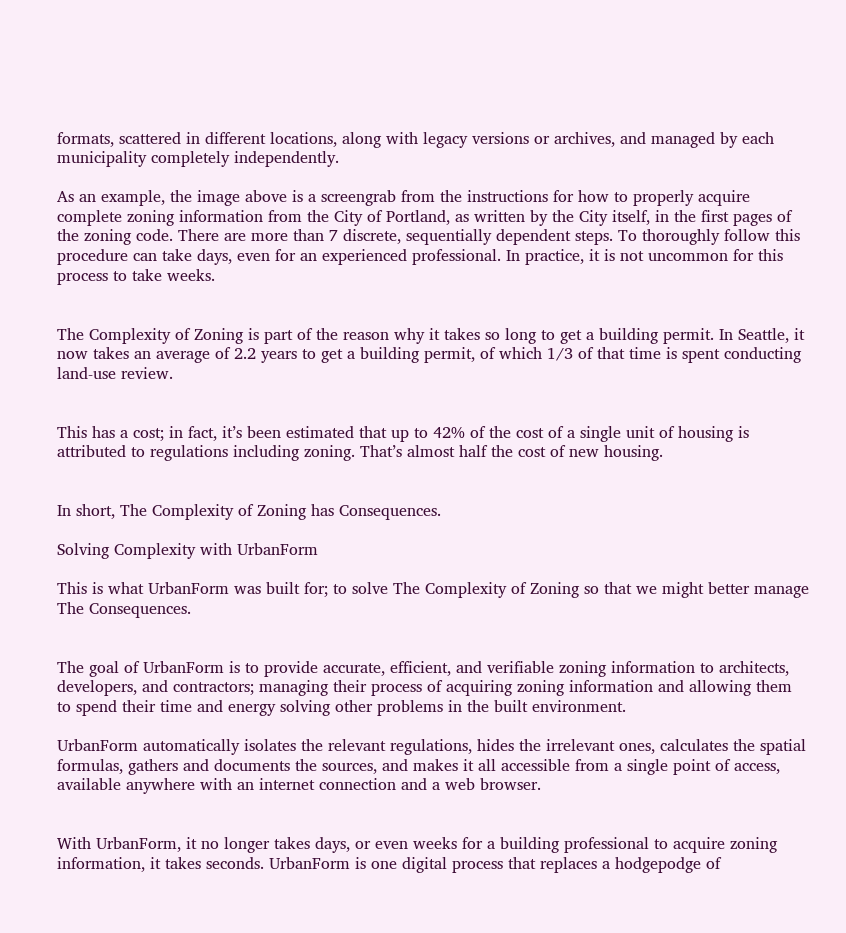formats, scattered in different locations, along with legacy versions or archives, and managed by each municipality completely independently.

As an example, the image above is a screengrab from the instructions for how to properly acquire complete zoning information from the City of Portland, as written by the City itself, in the first pages of the zoning code. There are more than 7 discrete, sequentially dependent steps. To thoroughly follow this procedure can take days, even for an experienced professional. In practice, it is not uncommon for this process to take weeks.


The Complexity of Zoning is part of the reason why it takes so long to get a building permit. In Seattle, it now takes an average of 2.2 years to get a building permit, of which 1/3 of that time is spent conducting land-use review.


This has a cost; in fact, it’s been estimated that up to 42% of the cost of a single unit of housing is attributed to regulations including zoning. That’s almost half the cost of new housing.


In short, The Complexity of Zoning has Consequences.

Solving Complexity with UrbanForm

This is what UrbanForm was built for; to solve The Complexity of Zoning so that we might better manage The Consequences.


The goal of UrbanForm is to provide accurate, efficient, and verifiable zoning information to architects, developers, and contractors; managing their process of acquiring zoning information and allowing them to spend their time and energy solving other problems in the built environment.

UrbanForm automatically isolates the relevant regulations, hides the irrelevant ones, calculates the spatial formulas, gathers and documents the sources, and makes it all accessible from a single point of access, available anywhere with an internet connection and a web browser.


With UrbanForm, it no longer takes days, or even weeks for a building professional to acquire zoning information, it takes seconds. UrbanForm is one digital process that replaces a hodgepodge of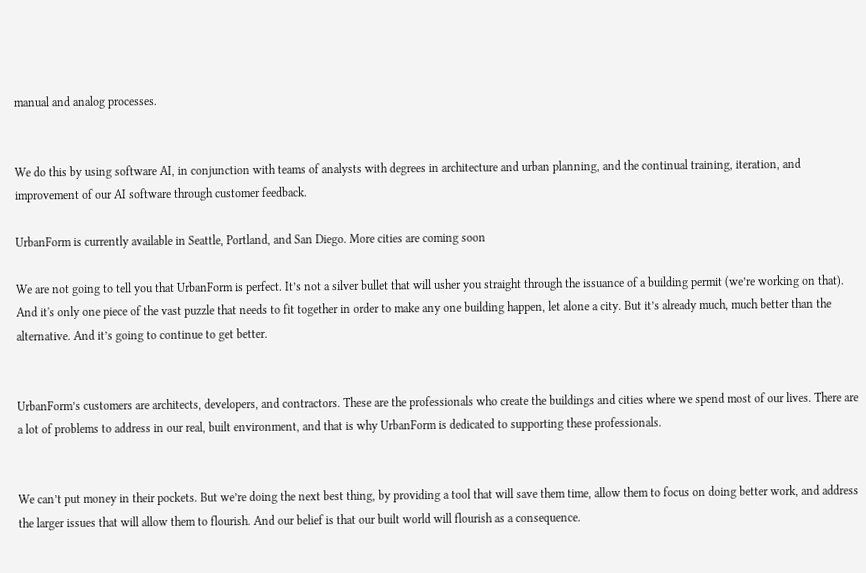manual and analog processes.


We do this by using software AI, in conjunction with teams of analysts with degrees in architecture and urban planning, and the continual training, iteration, and improvement of our AI software through customer feedback.

UrbanForm is currently available in Seattle, Portland, and San Diego. More cities are coming soon

We are not going to tell you that UrbanForm is perfect. It’s not a silver bullet that will usher you straight through the issuance of a building permit (we’re working on that). And it's only one piece of the vast puzzle that needs to fit together in order to make any one building happen, let alone a city. But it’s already much, much better than the alternative. And it’s going to continue to get better.


UrbanForm’s customers are architects, developers, and contractors. These are the professionals who create the buildings and cities where we spend most of our lives. There are a lot of problems to address in our real, built environment, and that is why UrbanForm is dedicated to supporting these professionals.


We can’t put money in their pockets. But we’re doing the next best thing, by providing a tool that will save them time, allow them to focus on doing better work, and address the larger issues that will allow them to flourish. And our belief is that our built world will flourish as a consequence.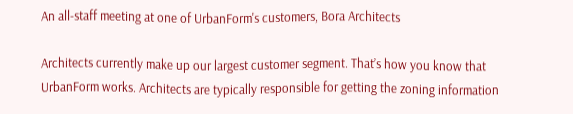An all-staff meeting at one of UrbanForm's customers, Bora Architects

Architects currently make up our largest customer segment. That’s how you know that UrbanForm works. Architects are typically responsible for getting the zoning information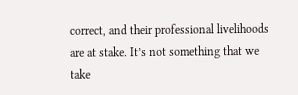correct, and their professional livelihoods are at stake. It’s not something that we take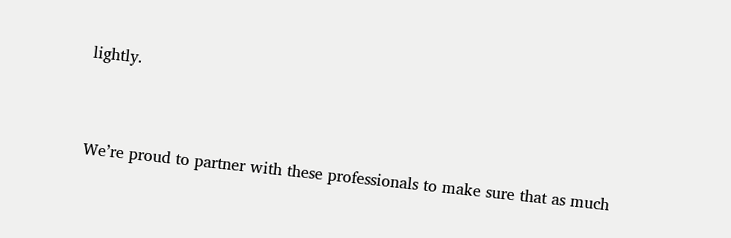lightly.


We’re proud to partner with these professionals to make sure that as much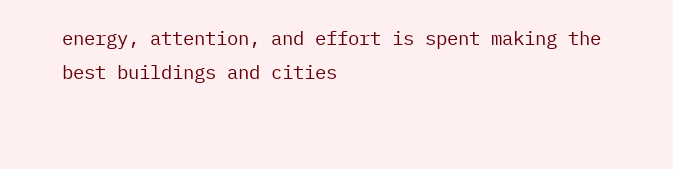energy, attention, and effort is spent making the best buildings and cities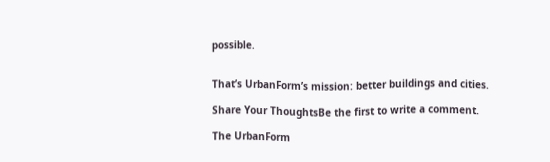possible.


That’s UrbanForm’s mission: better buildings and cities.

Share Your ThoughtsBe the first to write a comment.

The UrbanForm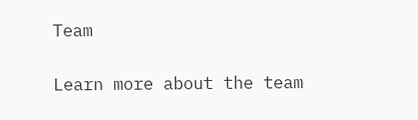Team

Learn more about the team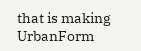that is making UrbanForm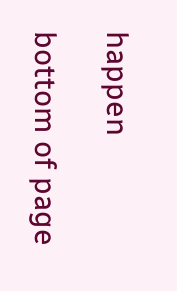happen

bottom of page